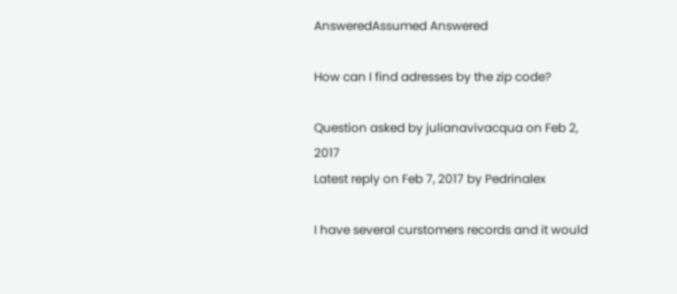AnsweredAssumed Answered

How can I find adresses by the zip code?

Question asked by julianavivacqua on Feb 2, 2017
Latest reply on Feb 7, 2017 by Pedrinalex

I have several curstomers records and it would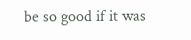be so good if it was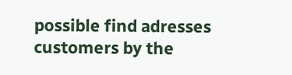possible find adresses customers by the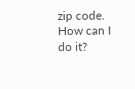zip code. How can I do it?